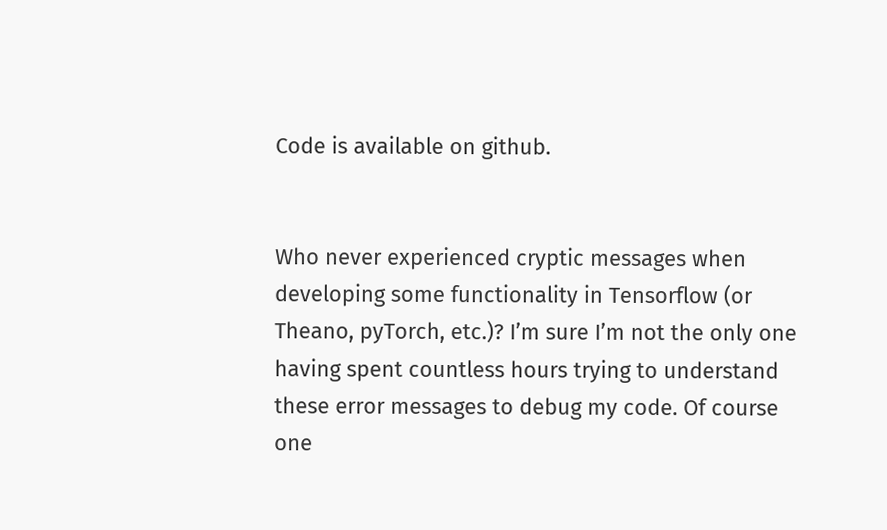Code is available on github.


Who never experienced cryptic messages when developing some functionality in Tensorflow (or Theano, pyTorch, etc.)? I’m sure I’m not the only one having spent countless hours trying to understand these error messages to debug my code. Of course one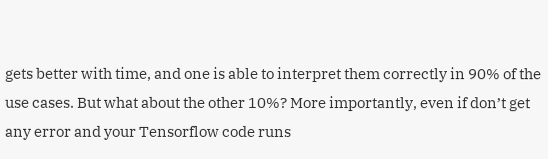gets better with time, and one is able to interpret them correctly in 90% of the use cases. But what about the other 10%? More importantly, even if don’t get any error and your Tensorflow code runs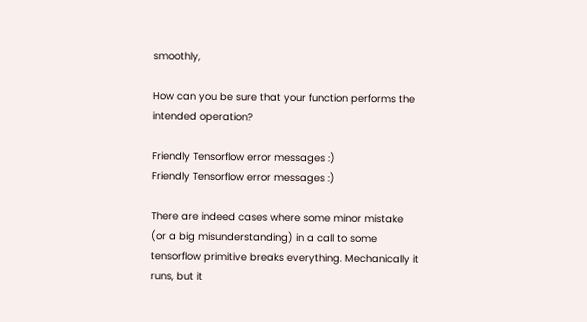smoothly,

How can you be sure that your function performs the intended operation?

Friendly Tensorflow error messages :)
Friendly Tensorflow error messages :)

There are indeed cases where some minor mistake (or a big misunderstanding) in a call to some tensorflow primitive breaks everything. Mechanically it runs, but it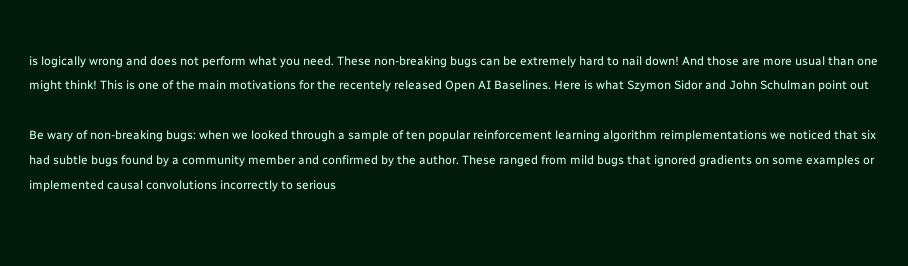is logically wrong and does not perform what you need. These non-breaking bugs can be extremely hard to nail down! And those are more usual than one might think! This is one of the main motivations for the recentely released Open AI Baselines. Here is what Szymon Sidor and John Schulman point out

Be wary of non-breaking bugs: when we looked through a sample of ten popular reinforcement learning algorithm reimplementations we noticed that six had subtle bugs found by a community member and confirmed by the author. These ranged from mild bugs that ignored gradients on some examples or implemented causal convolutions incorrectly to serious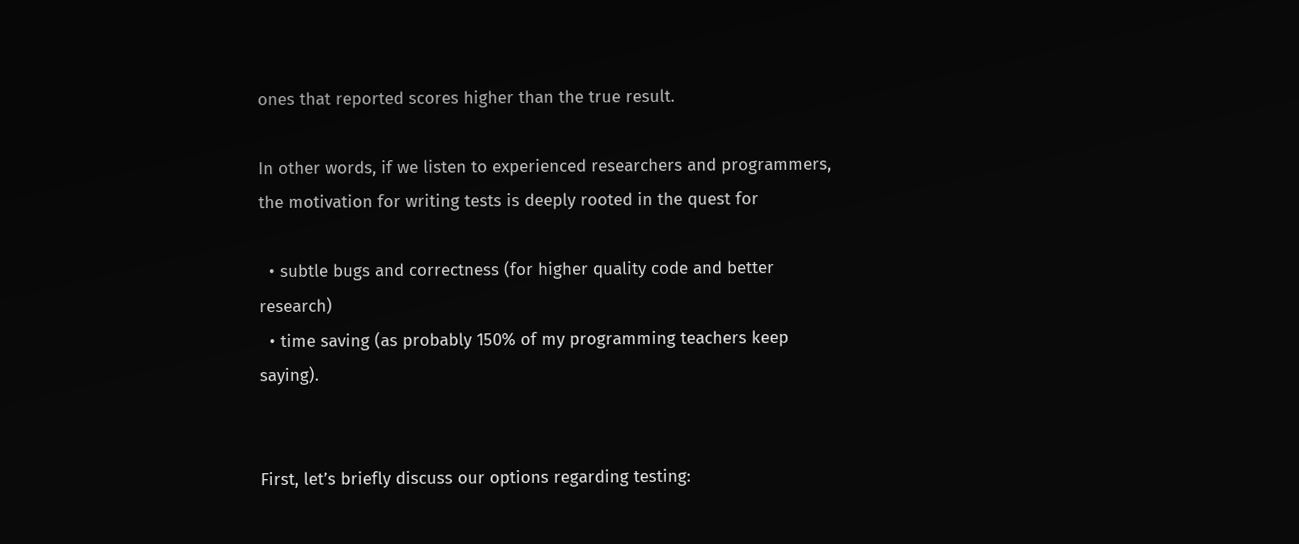ones that reported scores higher than the true result.

In other words, if we listen to experienced researchers and programmers, the motivation for writing tests is deeply rooted in the quest for

  • subtle bugs and correctness (for higher quality code and better research)
  • time saving (as probably 150% of my programming teachers keep saying).


First, let’s briefly discuss our options regarding testing: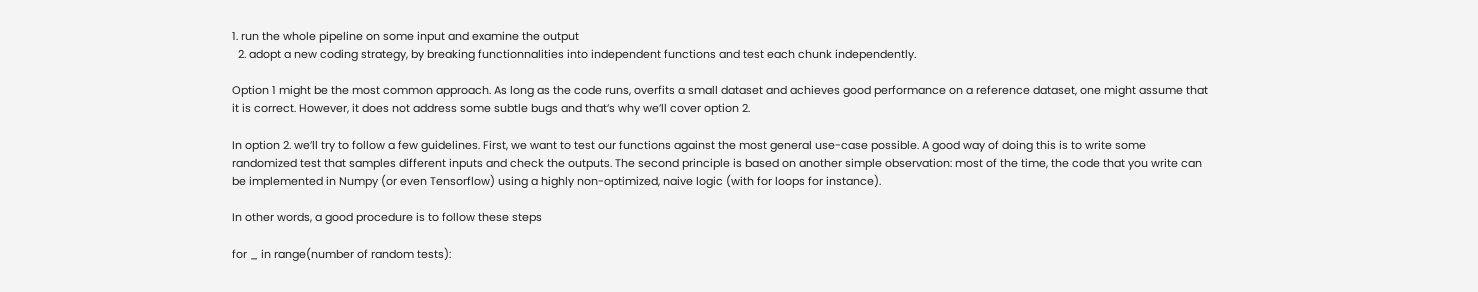1. run the whole pipeline on some input and examine the output
  2. adopt a new coding strategy, by breaking functionnalities into independent functions and test each chunk independently.

Option 1 might be the most common approach. As long as the code runs, overfits a small dataset and achieves good performance on a reference dataset, one might assume that it is correct. However, it does not address some subtle bugs and that’s why we’ll cover option 2.

In option 2. we’ll try to follow a few guidelines. First, we want to test our functions against the most general use-case possible. A good way of doing this is to write some randomized test that samples different inputs and check the outputs. The second principle is based on another simple observation: most of the time, the code that you write can be implemented in Numpy (or even Tensorflow) using a highly non-optimized, naive logic (with for loops for instance).

In other words, a good procedure is to follow these steps

for _ in range(number of random tests):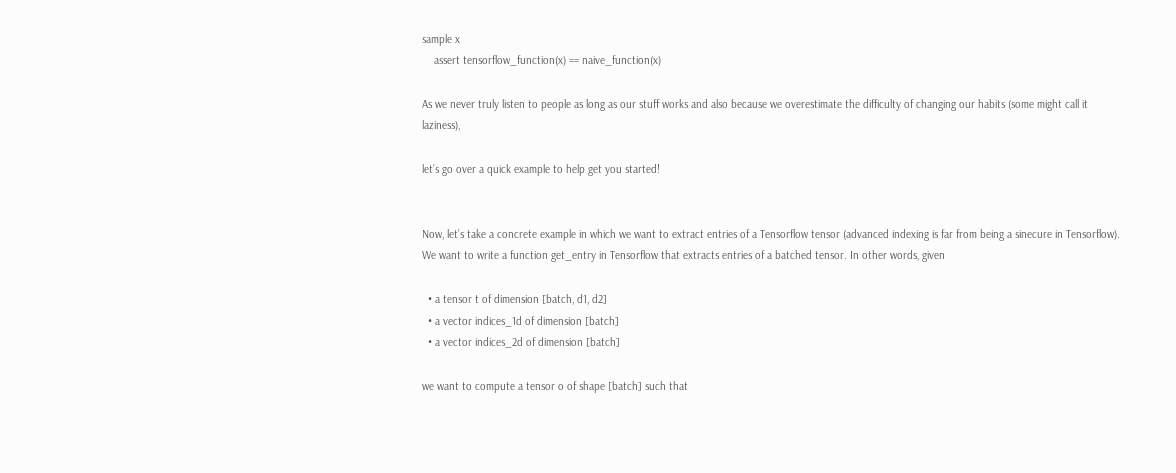sample x
    assert tensorflow_function(x) == naive_function(x)

As we never truly listen to people as long as our stuff works and also because we overestimate the difficulty of changing our habits (some might call it laziness),

let’s go over a quick example to help get you started!


Now, let’s take a concrete example in which we want to extract entries of a Tensorflow tensor (advanced indexing is far from being a sinecure in Tensorflow). We want to write a function get_entry in Tensorflow that extracts entries of a batched tensor. In other words, given

  • a tensor t of dimension [batch, d1, d2]
  • a vector indices_1d of dimension [batch]
  • a vector indices_2d of dimension [batch]

we want to compute a tensor o of shape [batch] such that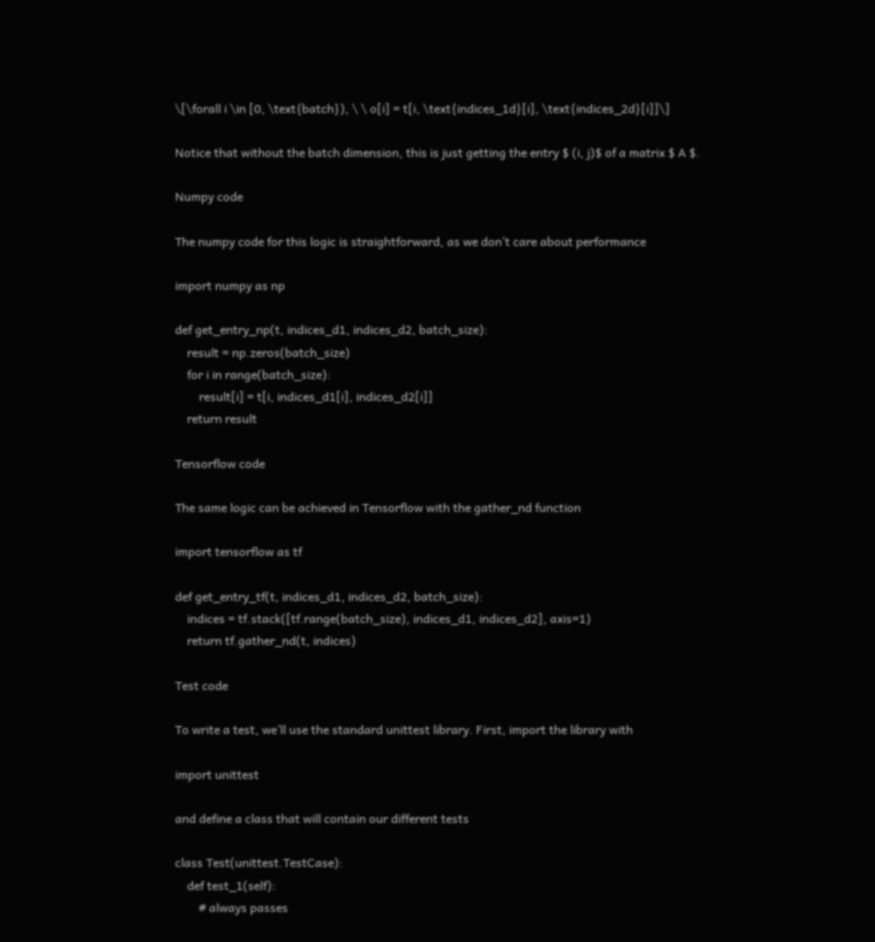\[\forall i \in [0, \text{batch}), \ \ o[i] = t[i, \text{indices_1d}[i], \text{indices_2d}[i]]\]

Notice that without the batch dimension, this is just getting the entry $ (i, j)$ of a matrix $ A $.

Numpy code

The numpy code for this logic is straightforward, as we don’t care about performance

import numpy as np

def get_entry_np(t, indices_d1, indices_d2, batch_size):
    result = np.zeros(batch_size)
    for i in range(batch_size):
        result[i] = t[i, indices_d1[i], indices_d2[i]]
    return result

Tensorflow code

The same logic can be achieved in Tensorflow with the gather_nd function

import tensorflow as tf

def get_entry_tf(t, indices_d1, indices_d2, batch_size):
    indices = tf.stack([tf.range(batch_size), indices_d1, indices_d2], axis=1)
    return tf.gather_nd(t, indices)

Test code

To write a test, we’ll use the standard unittest library. First, import the library with

import unittest

and define a class that will contain our different tests

class Test(unittest.TestCase):
    def test_1(self):
        # always passes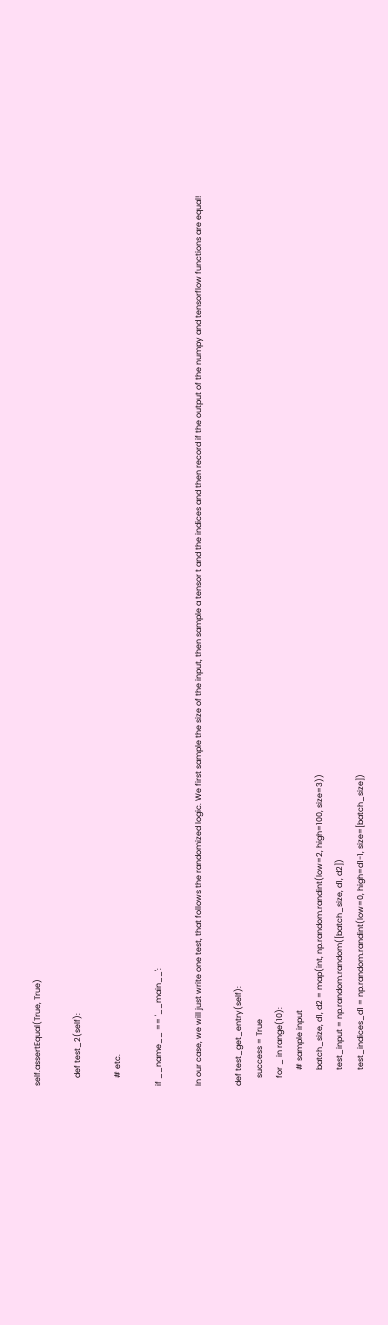self.assertEqual(True, True)

    def test_2(self):

    # etc.

if __name__ == '__main__':

In our case, we will just write one test, that follows the randomized logic. We first sample the size of the input, then sample a tensor t and the indices and then record if the output of the numpy and tensorflow functions are equal!

def test_get_entry(self):
    success = True
    for _ in range(10):
        # sample input
        batch_size, d1, d2 = map(int, np.random.randint(low=2, high=100, size=3))
        test_input = np.random.random([batch_size, d1, d2])
        test_indices_d1 = np.random.randint(low=0, high=d1-1, size=[batch_size])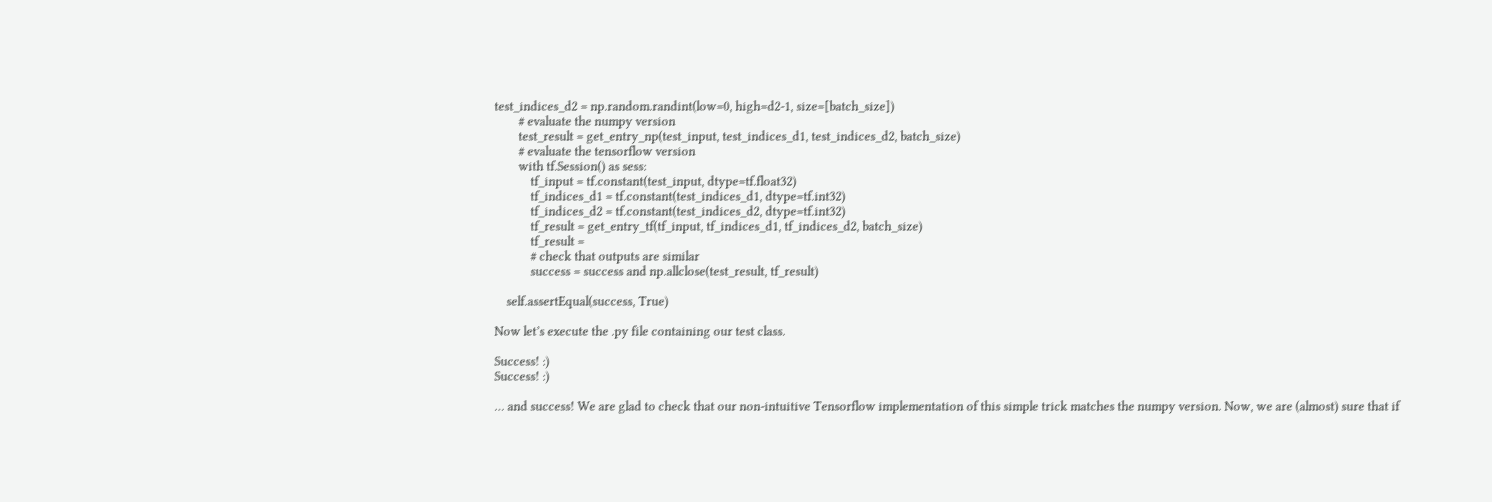test_indices_d2 = np.random.randint(low=0, high=d2-1, size=[batch_size])
        # evaluate the numpy version
        test_result = get_entry_np(test_input, test_indices_d1, test_indices_d2, batch_size)
        # evaluate the tensorflow version
        with tf.Session() as sess:
            tf_input = tf.constant(test_input, dtype=tf.float32)
            tf_indices_d1 = tf.constant(test_indices_d1, dtype=tf.int32)
            tf_indices_d2 = tf.constant(test_indices_d2, dtype=tf.int32)
            tf_result = get_entry_tf(tf_input, tf_indices_d1, tf_indices_d2, batch_size)
            tf_result =
            # check that outputs are similar
            success = success and np.allclose(test_result, tf_result)

    self.assertEqual(success, True)

Now let’s execute the .py file containing our test class.

Success! :)
Success! :)

… and success! We are glad to check that our non-intuitive Tensorflow implementation of this simple trick matches the numpy version. Now, we are (almost) sure that if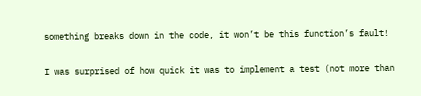something breaks down in the code, it won’t be this function’s fault!


I was surprised of how quick it was to implement a test (not more than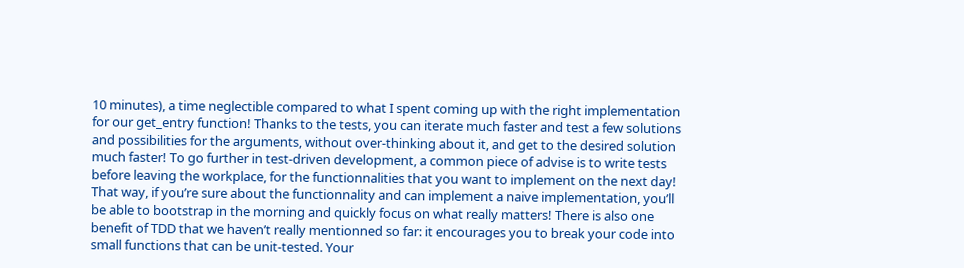10 minutes), a time neglectible compared to what I spent coming up with the right implementation for our get_entry function! Thanks to the tests, you can iterate much faster and test a few solutions and possibilities for the arguments, without over-thinking about it, and get to the desired solution much faster! To go further in test-driven development, a common piece of advise is to write tests before leaving the workplace, for the functionnalities that you want to implement on the next day! That way, if you’re sure about the functionnality and can implement a naive implementation, you’ll be able to bootstrap in the morning and quickly focus on what really matters! There is also one benefit of TDD that we haven’t really mentionned so far: it encourages you to break your code into small functions that can be unit-tested. Your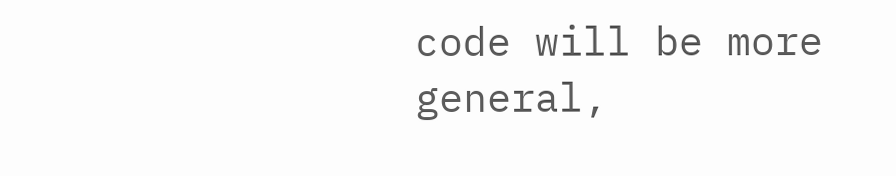code will be more general,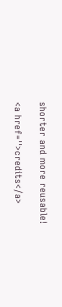shorter and more reusable!

<a href=''>credits</a>